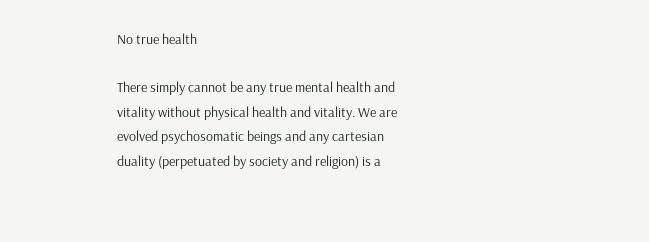No true health

There simply cannot be any true mental health and vitality without physical health and vitality. We are evolved psychosomatic beings and any cartesian duality (perpetuated by society and religion) is a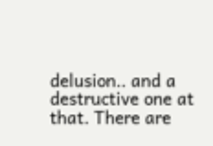delusion.. and a destructive one at that. There are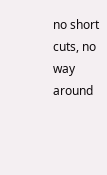no short cuts, no way around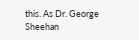this. As Dr. George Sheehan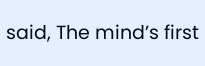said, The mind’s first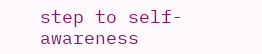step to self-awareness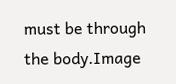must be through the body.Image